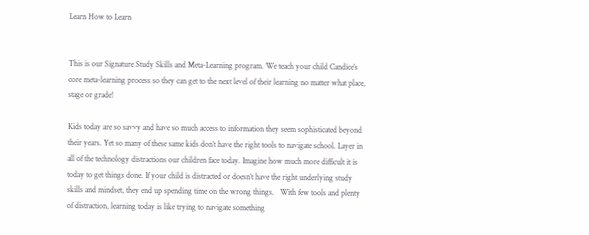Learn How to Learn


This is our Signature Study Skills and Meta-Learning program. We teach your child Candice’s core meta-learning process so they can get to the next level of their learning no matter what place, stage or grade!

Kids today are so savvy and have so much access to information they seem sophisticated beyond their years. Yet so many of these same kids don’t have the right tools to navigate school. Layer in all of the technology distractions our children face today. Imagine how much more difficult it is today to get things done. If your child is distracted or doesn’t have the right underlying study skills and mindset, they end up spending time on the wrong things.   With few tools and plenty of distraction, learning today is like trying to navigate something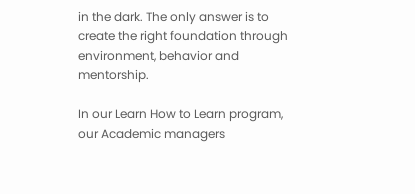in the dark. The only answer is to create the right foundation through environment, behavior and mentorship.

In our Learn How to Learn program, our Academic managers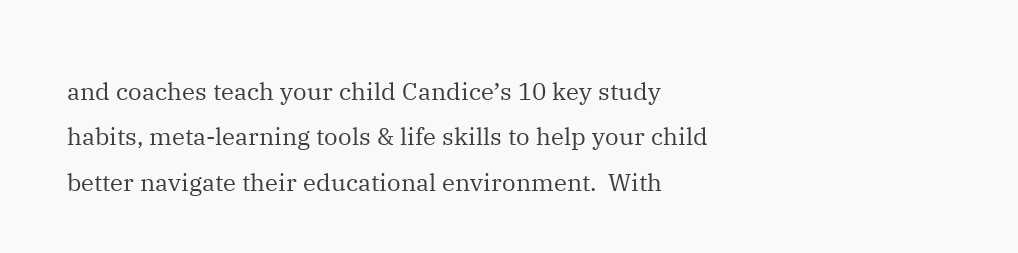and coaches teach your child Candice’s 10 key study habits, meta-learning tools & life skills to help your child better navigate their educational environment.  With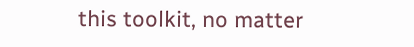this toolkit, no matter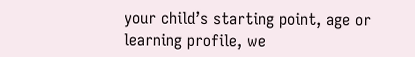your child’s starting point, age or learning profile, we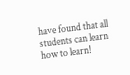have found that all students can learn how to learn!